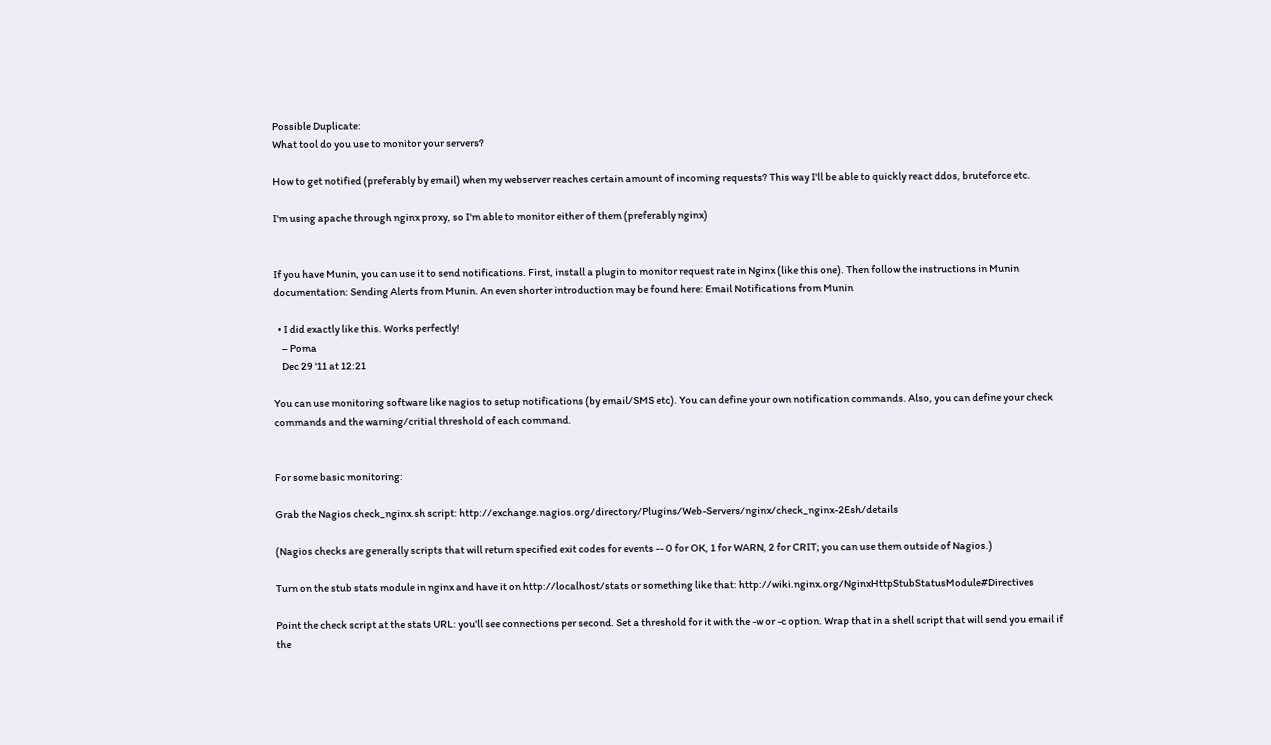Possible Duplicate:
What tool do you use to monitor your servers?

How to get notified (preferably by email) when my webserver reaches certain amount of incoming requests? This way I'll be able to quickly react ddos, bruteforce etc.

I'm using apache through nginx proxy, so I'm able to monitor either of them (preferably nginx)


If you have Munin, you can use it to send notifications. First, install a plugin to monitor request rate in Nginx (like this one). Then follow the instructions in Munin documentation: Sending Alerts from Munin. An even shorter introduction may be found here: Email Notifications from Munin

  • I did exactly like this. Works perfectly!
    – Poma
    Dec 29 '11 at 12:21

You can use monitoring software like nagios to setup notifications (by email/SMS etc). You can define your own notification commands. Also, you can define your check commands and the warning/critial threshold of each command.


For some basic monitoring:

Grab the Nagios check_nginx.sh script: http://exchange.nagios.org/directory/Plugins/Web-Servers/nginx/check_nginx-2Esh/details

(Nagios checks are generally scripts that will return specified exit codes for events -- 0 for OK, 1 for WARN, 2 for CRIT; you can use them outside of Nagios.)

Turn on the stub stats module in nginx and have it on http://localhost/stats or something like that: http://wiki.nginx.org/NginxHttpStubStatusModule#Directives

Point the check script at the stats URL: you'll see connections per second. Set a threshold for it with the -w or -c option. Wrap that in a shell script that will send you email if the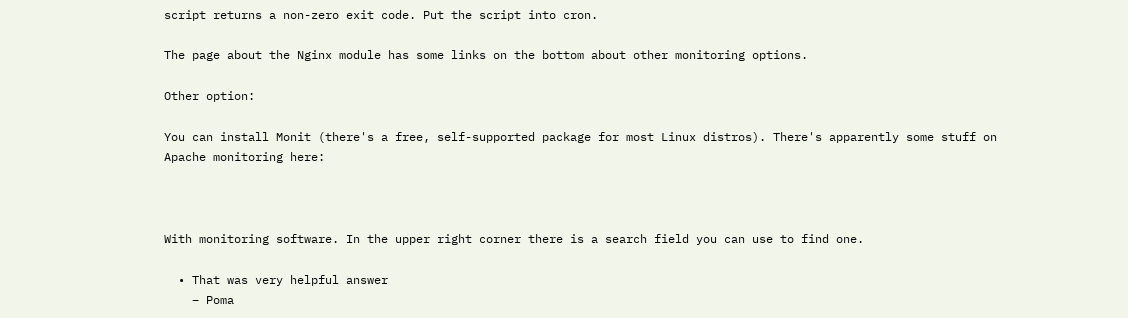script returns a non-zero exit code. Put the script into cron.

The page about the Nginx module has some links on the bottom about other monitoring options.

Other option:

You can install Monit (there's a free, self-supported package for most Linux distros). There's apparently some stuff on Apache monitoring here:



With monitoring software. In the upper right corner there is a search field you can use to find one.

  • That was very helpful answer
    – Poma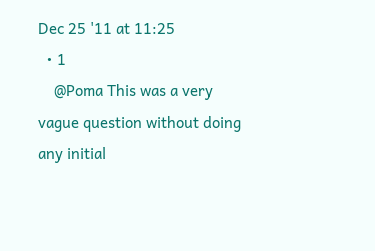Dec 25 '11 at 11:25
  • 1
    @Poma This was a very vague question without doing any initial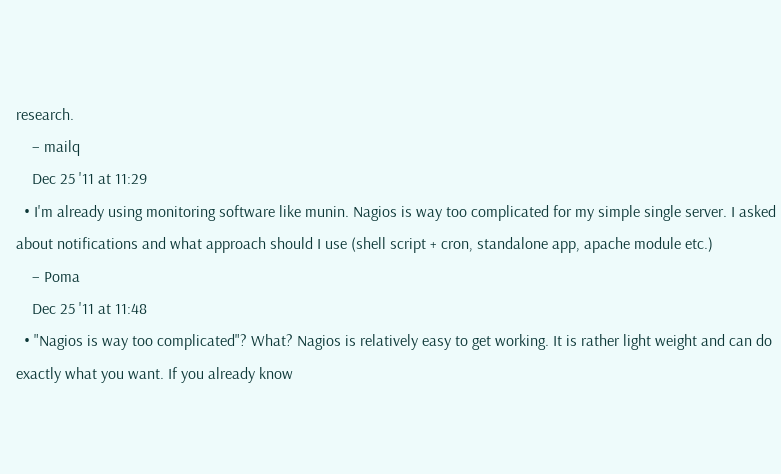research.
    – mailq
    Dec 25 '11 at 11:29
  • I'm already using monitoring software like munin. Nagios is way too complicated for my simple single server. I asked about notifications and what approach should I use (shell script + cron, standalone app, apache module etc.)
    – Poma
    Dec 25 '11 at 11:48
  • "Nagios is way too complicated"? What? Nagios is relatively easy to get working. It is rather light weight and can do exactly what you want. If you already know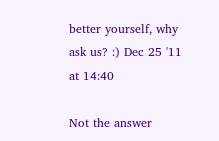better yourself, why ask us? :) Dec 25 '11 at 14:40

Not the answer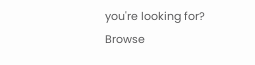you're looking for? Browse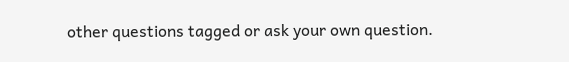other questions tagged or ask your own question.